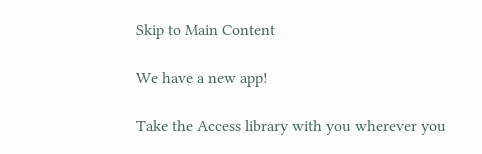Skip to Main Content

We have a new app!

Take the Access library with you wherever you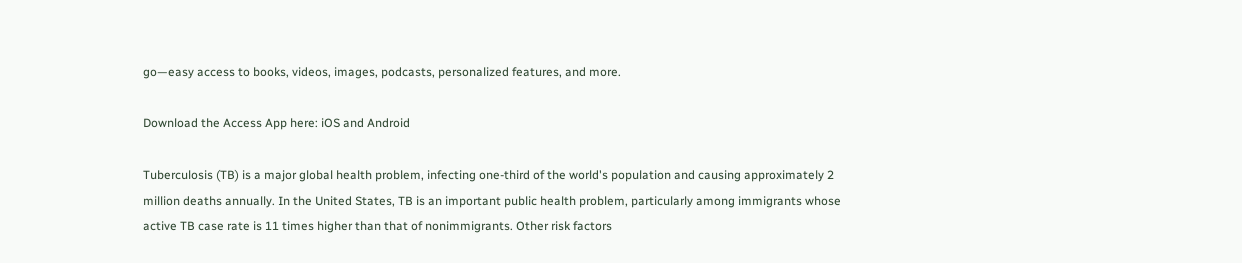go—easy access to books, videos, images, podcasts, personalized features, and more.

Download the Access App here: iOS and Android

Tuberculosis (TB) is a major global health problem, infecting one-third of the world's population and causing approximately 2 million deaths annually. In the United States, TB is an important public health problem, particularly among immigrants whose active TB case rate is 11 times higher than that of nonimmigrants. Other risk factors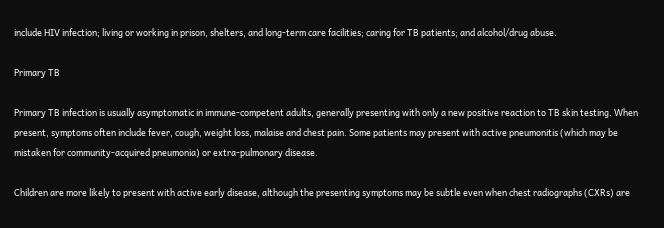include HIV infection; living or working in prison, shelters, and long-term care facilities; caring for TB patients; and alcohol/drug abuse.

Primary TB

Primary TB infection is usually asymptomatic in immune-competent adults, generally presenting with only a new positive reaction to TB skin testing. When present, symptoms often include fever, cough, weight loss, malaise and chest pain. Some patients may present with active pneumonitis (which may be mistaken for community-acquired pneumonia) or extra-pulmonary disease.

Children are more likely to present with active early disease, although the presenting symptoms may be subtle even when chest radiographs (CXRs) are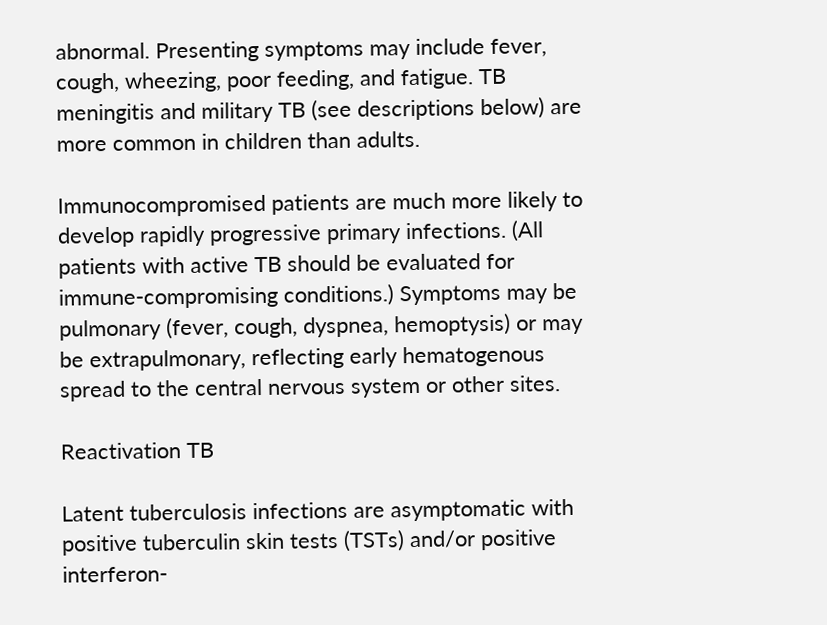abnormal. Presenting symptoms may include fever, cough, wheezing, poor feeding, and fatigue. TB meningitis and military TB (see descriptions below) are more common in children than adults.

Immunocompromised patients are much more likely to develop rapidly progressive primary infections. (All patients with active TB should be evaluated for immune-compromising conditions.) Symptoms may be pulmonary (fever, cough, dyspnea, hemoptysis) or may be extrapulmonary, reflecting early hematogenous spread to the central nervous system or other sites.

Reactivation TB

Latent tuberculosis infections are asymptomatic with positive tuberculin skin tests (TSTs) and/or positive interferon-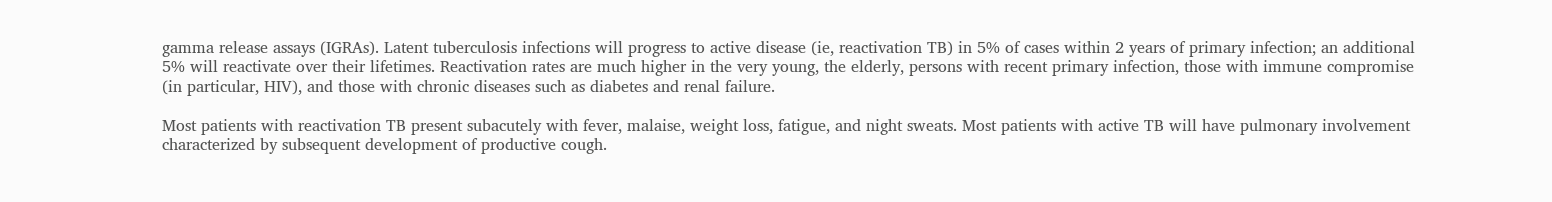gamma release assays (IGRAs). Latent tuberculosis infections will progress to active disease (ie, reactivation TB) in 5% of cases within 2 years of primary infection; an additional 5% will reactivate over their lifetimes. Reactivation rates are much higher in the very young, the elderly, persons with recent primary infection, those with immune compromise (in particular, HIV), and those with chronic diseases such as diabetes and renal failure.

Most patients with reactivation TB present subacutely with fever, malaise, weight loss, fatigue, and night sweats. Most patients with active TB will have pulmonary involvement characterized by subsequent development of productive cough.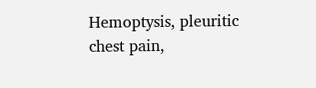Hemoptysis, pleuritic chest pain,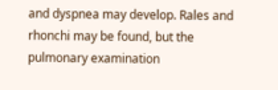and dyspnea may develop. Rales and rhonchi may be found, but the pulmonary examination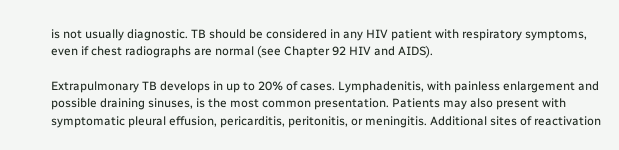is not usually diagnostic. TB should be considered in any HIV patient with respiratory symptoms, even if chest radiographs are normal (see Chapter 92 HIV and AIDS).

Extrapulmonary TB develops in up to 20% of cases. Lymphadenitis, with painless enlargement and possible draining sinuses, is the most common presentation. Patients may also present with symptomatic pleural effusion, pericarditis, peritonitis, or meningitis. Additional sites of reactivation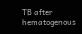TB after hematogenous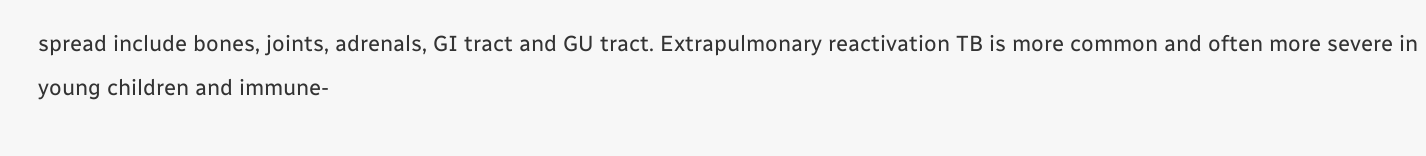spread include bones, joints, adrenals, GI tract and GU tract. Extrapulmonary reactivation TB is more common and often more severe in young children and immune-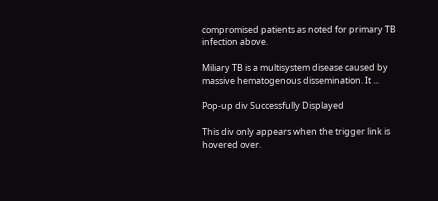compromised patients as noted for primary TB infection above.

Miliary TB is a multisystem disease caused by massive hematogenous dissemination. It ...

Pop-up div Successfully Displayed

This div only appears when the trigger link is hovered over.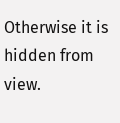Otherwise it is hidden from view.